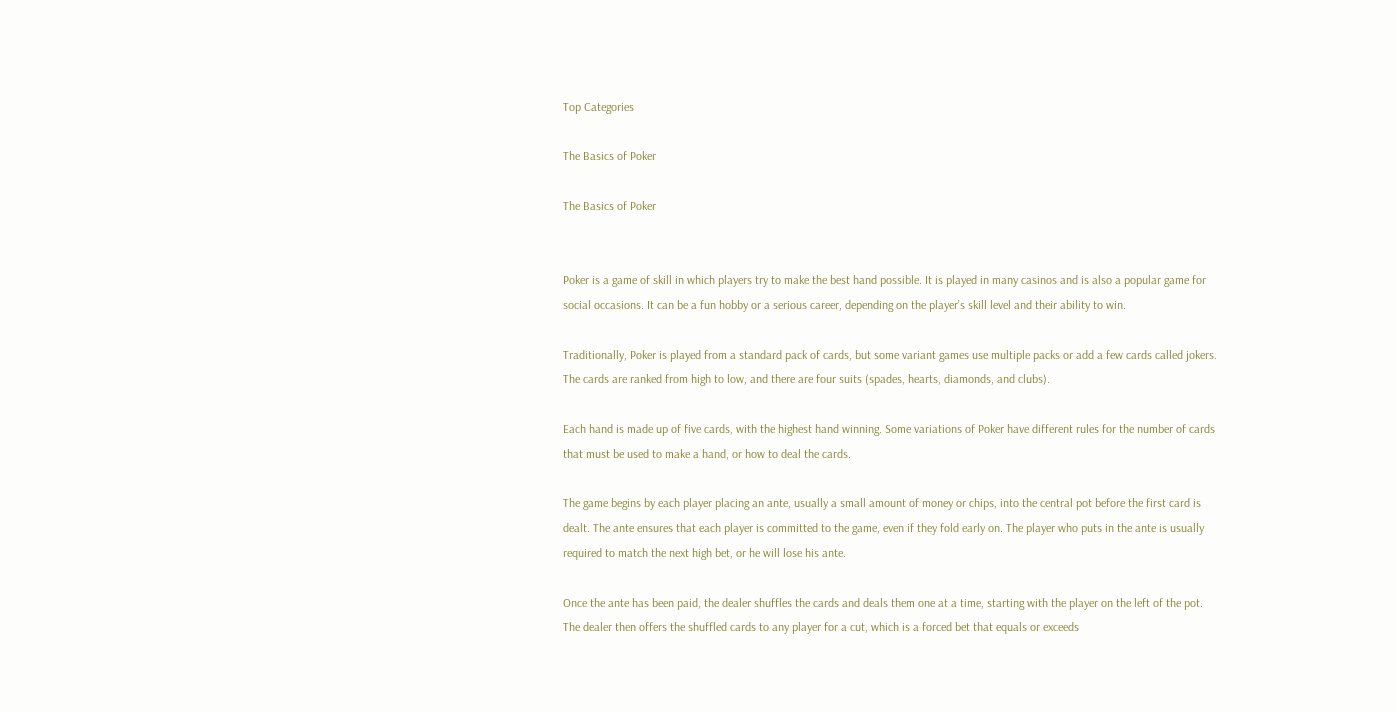Top Categories

The Basics of Poker

The Basics of Poker


Poker is a game of skill in which players try to make the best hand possible. It is played in many casinos and is also a popular game for social occasions. It can be a fun hobby or a serious career, depending on the player’s skill level and their ability to win.

Traditionally, Poker is played from a standard pack of cards, but some variant games use multiple packs or add a few cards called jokers. The cards are ranked from high to low, and there are four suits (spades, hearts, diamonds, and clubs).

Each hand is made up of five cards, with the highest hand winning. Some variations of Poker have different rules for the number of cards that must be used to make a hand, or how to deal the cards.

The game begins by each player placing an ante, usually a small amount of money or chips, into the central pot before the first card is dealt. The ante ensures that each player is committed to the game, even if they fold early on. The player who puts in the ante is usually required to match the next high bet, or he will lose his ante.

Once the ante has been paid, the dealer shuffles the cards and deals them one at a time, starting with the player on the left of the pot. The dealer then offers the shuffled cards to any player for a cut, which is a forced bet that equals or exceeds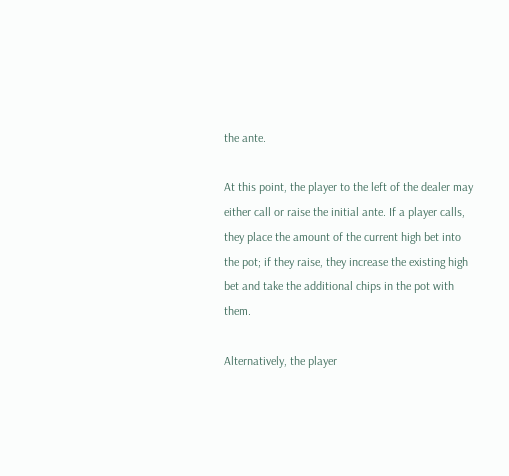the ante.

At this point, the player to the left of the dealer may either call or raise the initial ante. If a player calls, they place the amount of the current high bet into the pot; if they raise, they increase the existing high bet and take the additional chips in the pot with them.

Alternatively, the player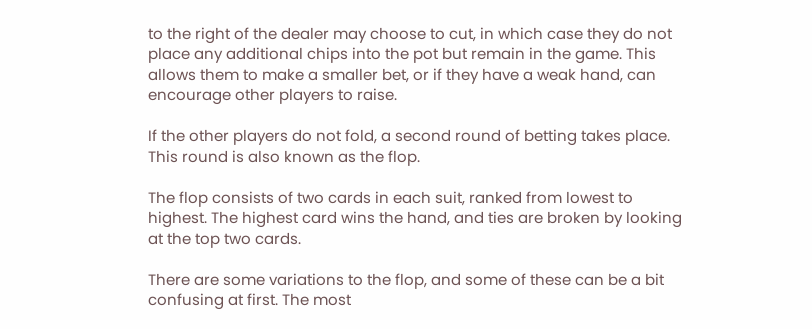to the right of the dealer may choose to cut, in which case they do not place any additional chips into the pot but remain in the game. This allows them to make a smaller bet, or if they have a weak hand, can encourage other players to raise.

If the other players do not fold, a second round of betting takes place. This round is also known as the flop.

The flop consists of two cards in each suit, ranked from lowest to highest. The highest card wins the hand, and ties are broken by looking at the top two cards.

There are some variations to the flop, and some of these can be a bit confusing at first. The most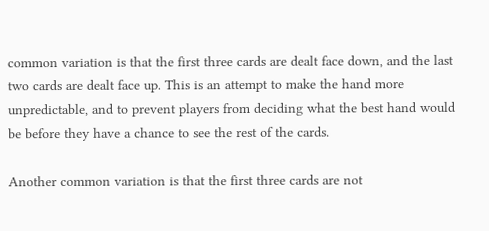common variation is that the first three cards are dealt face down, and the last two cards are dealt face up. This is an attempt to make the hand more unpredictable, and to prevent players from deciding what the best hand would be before they have a chance to see the rest of the cards.

Another common variation is that the first three cards are not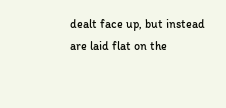dealt face up, but instead are laid flat on the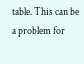table. This can be a problem for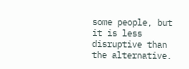some people, but it is less disruptive than the alternative.